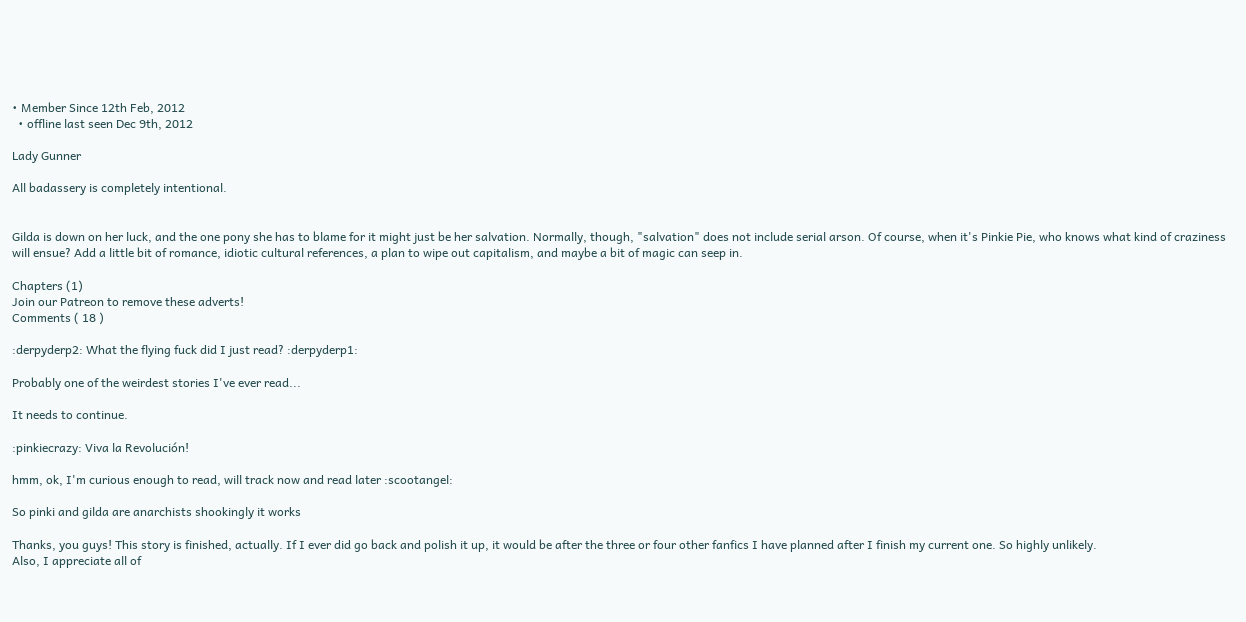• Member Since 12th Feb, 2012
  • offline last seen Dec 9th, 2012

Lady Gunner

All badassery is completely intentional.


Gilda is down on her luck, and the one pony she has to blame for it might just be her salvation. Normally, though, "salvation" does not include serial arson. Of course, when it's Pinkie Pie, who knows what kind of craziness will ensue? Add a little bit of romance, idiotic cultural references, a plan to wipe out capitalism, and maybe a bit of magic can seep in.

Chapters (1)
Join our Patreon to remove these adverts!
Comments ( 18 )

:derpyderp2: What the flying fuck did I just read? :derpyderp1:

Probably one of the weirdest stories I've ever read...

It needs to continue.

:pinkiecrazy: Viva la Revolución!

hmm, ok, I'm curious enough to read, will track now and read later :scootangel:

So pinki and gilda are anarchists shookingly it works

Thanks, you guys! This story is finished, actually. If I ever did go back and polish it up, it would be after the three or four other fanfics I have planned after I finish my current one. So highly unlikely.
Also, I appreciate all of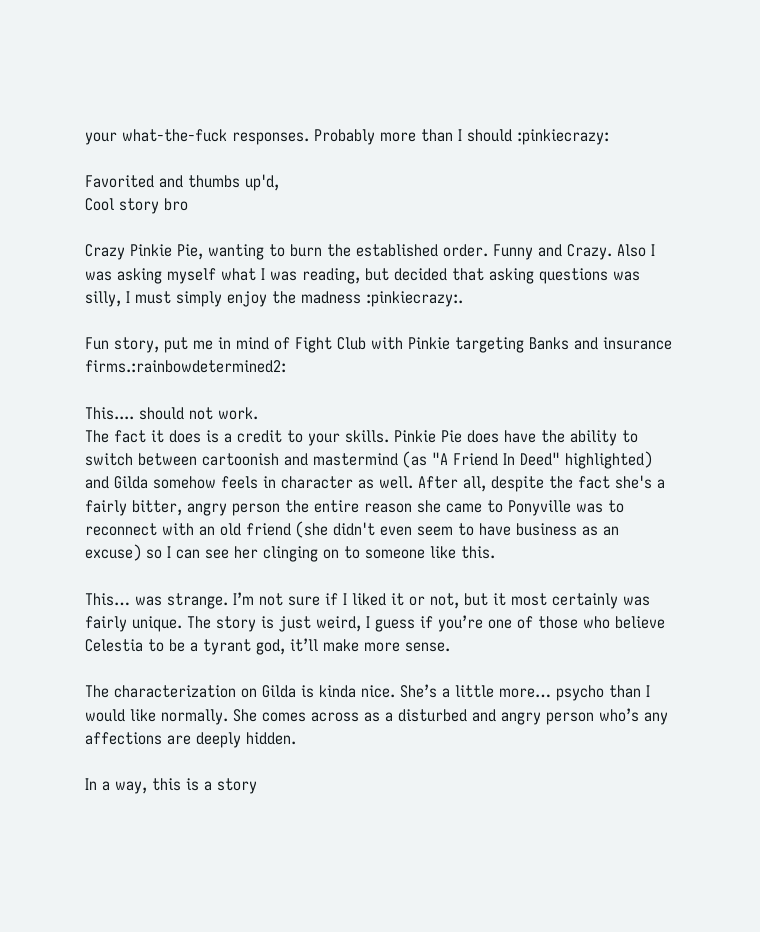your what-the-fuck responses. Probably more than I should :pinkiecrazy:

Favorited and thumbs up'd,
Cool story bro

Crazy Pinkie Pie, wanting to burn the established order. Funny and Crazy. Also I was asking myself what I was reading, but decided that asking questions was silly, I must simply enjoy the madness :pinkiecrazy:.

Fun story, put me in mind of Fight Club with Pinkie targeting Banks and insurance firms.:rainbowdetermined2:

This.... should not work.
The fact it does is a credit to your skills. Pinkie Pie does have the ability to switch between cartoonish and mastermind (as "A Friend In Deed" highlighted) and Gilda somehow feels in character as well. After all, despite the fact she's a fairly bitter, angry person the entire reason she came to Ponyville was to reconnect with an old friend (she didn't even seem to have business as an excuse) so I can see her clinging on to someone like this.

This… was strange. I’m not sure if I liked it or not, but it most certainly was fairly unique. The story is just weird, I guess if you’re one of those who believe Celestia to be a tyrant god, it’ll make more sense.

The characterization on Gilda is kinda nice. She’s a little more… psycho than I would like normally. She comes across as a disturbed and angry person who’s any affections are deeply hidden.

In a way, this is a story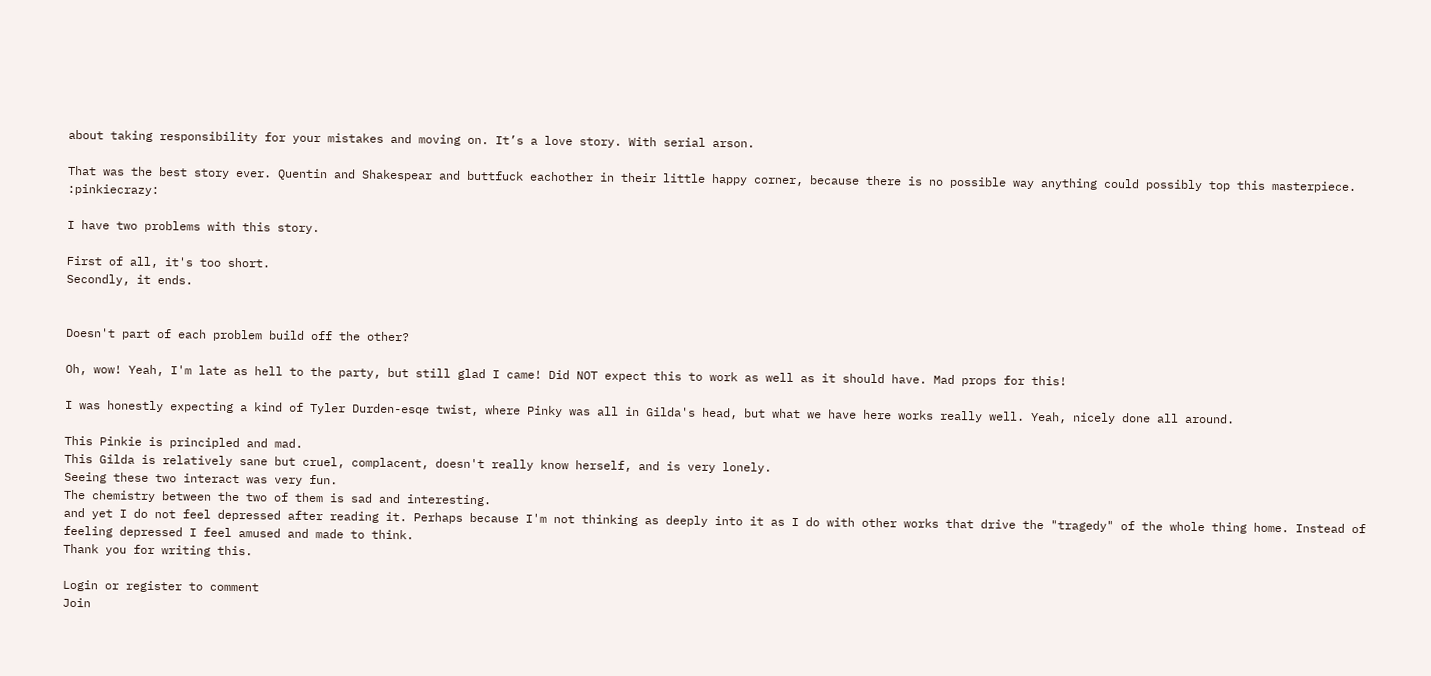about taking responsibility for your mistakes and moving on. It’s a love story. With serial arson.

That was the best story ever. Quentin and Shakespear and buttfuck eachother in their little happy corner, because there is no possible way anything could possibly top this masterpiece. :pinkiecrazy:

I have two problems with this story.

First of all, it's too short.
Secondly, it ends.


Doesn't part of each problem build off the other?

Oh, wow! Yeah, I'm late as hell to the party, but still glad I came! Did NOT expect this to work as well as it should have. Mad props for this!

I was honestly expecting a kind of Tyler Durden-esqe twist, where Pinky was all in Gilda's head, but what we have here works really well. Yeah, nicely done all around.

This Pinkie is principled and mad.
This Gilda is relatively sane but cruel, complacent, doesn't really know herself, and is very lonely.
Seeing these two interact was very fun.
The chemistry between the two of them is sad and interesting.
and yet I do not feel depressed after reading it. Perhaps because I'm not thinking as deeply into it as I do with other works that drive the "tragedy" of the whole thing home. Instead of feeling depressed I feel amused and made to think.
Thank you for writing this.

Login or register to comment
Join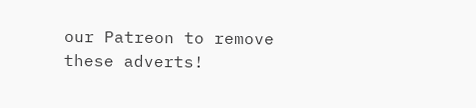our Patreon to remove these adverts!